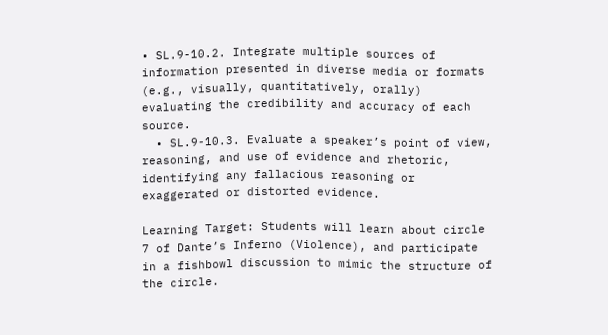• SL.9-10.2. Integrate multiple sources of information presented in diverse media or formats (e.g., visually, quantitatively, orally) evaluating the credibility and accuracy of each source.
  • SL.9-10.3. Evaluate a speaker’s point of view, reasoning, and use of evidence and rhetoric, identifying any fallacious reasoning or exaggerated or distorted evidence.

Learning Target: Students will learn about circle 7 of Dante’s Inferno (Violence), and participate in a fishbowl discussion to mimic the structure of the circle.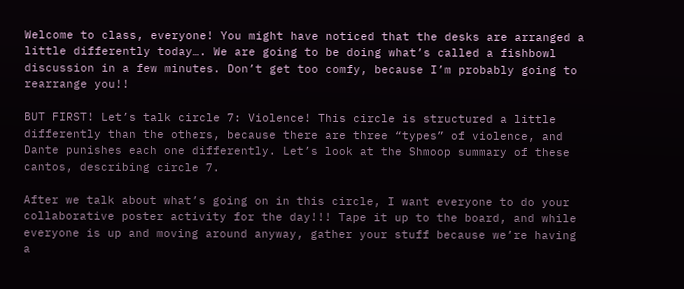Welcome to class, everyone! You might have noticed that the desks are arranged a little differently today…. We are going to be doing what’s called a fishbowl discussion in a few minutes. Don’t get too comfy, because I’m probably going to rearrange you!!

BUT FIRST! Let’s talk circle 7: Violence! This circle is structured a little differently than the others, because there are three “types” of violence, and Dante punishes each one differently. Let’s look at the Shmoop summary of these cantos, describing circle 7.

After we talk about what’s going on in this circle, I want everyone to do your collaborative poster activity for the day!!! Tape it up to the board, and while everyone is up and moving around anyway, gather your stuff because we’re having a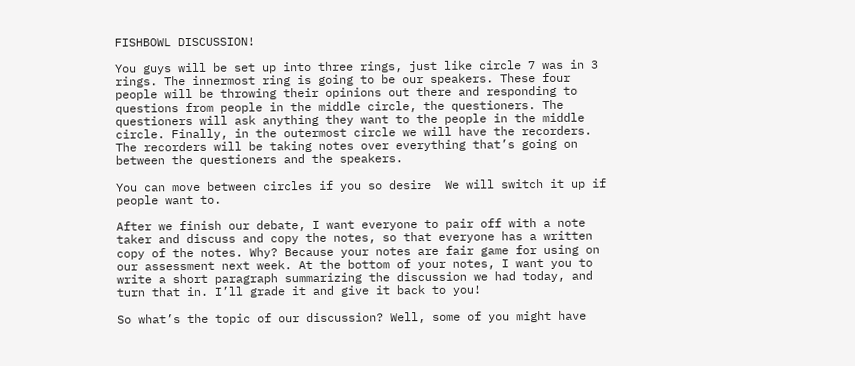FISHBOWL DISCUSSION!

You guys will be set up into three rings, just like circle 7 was in 3 rings. The innermost ring is going to be our speakers. These four people will be throwing their opinions out there and responding to questions from people in the middle circle, the questioners. The questioners will ask anything they want to the people in the middle circle. Finally, in the outermost circle we will have the recorders. The recorders will be taking notes over everything that’s going on between the questioners and the speakers.

You can move between circles if you so desire  We will switch it up if people want to.

After we finish our debate, I want everyone to pair off with a note taker and discuss and copy the notes, so that everyone has a written copy of the notes. Why? Because your notes are fair game for using on our assessment next week. At the bottom of your notes, I want you to write a short paragraph summarizing the discussion we had today, and turn that in. I’ll grade it and give it back to you!

So what’s the topic of our discussion? Well, some of you might have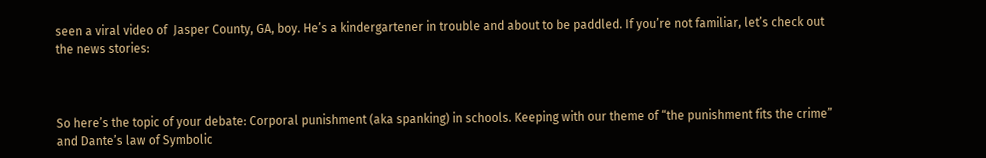seen a viral video of  Jasper County, GA, boy. He’s a kindergartener in trouble and about to be paddled. If you’re not familiar, let’s check out the news stories:



So here’s the topic of your debate: Corporal punishment (aka spanking) in schools. Keeping with our theme of “the punishment fits the crime” and Dante’s law of Symbolic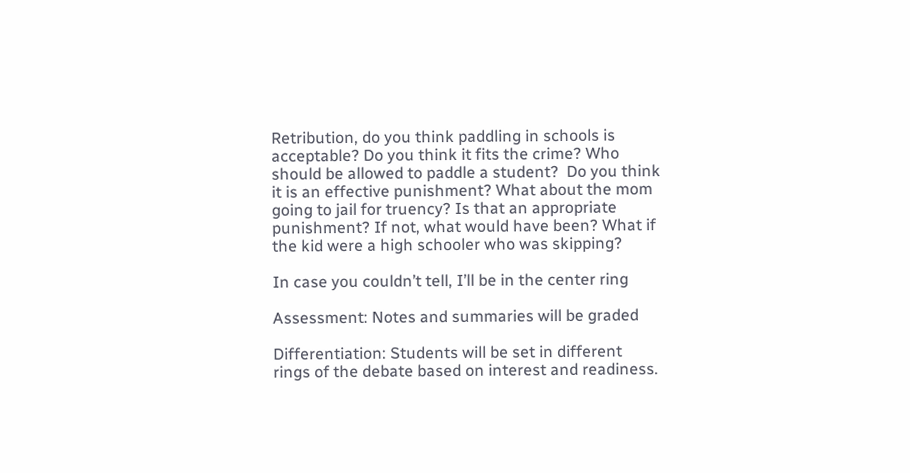Retribution, do you think paddling in schools is acceptable? Do you think it fits the crime? Who should be allowed to paddle a student?  Do you think it is an effective punishment? What about the mom going to jail for truency? Is that an appropriate punishment? If not, what would have been? What if the kid were a high schooler who was skipping?

In case you couldn’t tell, I’ll be in the center ring

Assessment: Notes and summaries will be graded

Differentiation: Students will be set in different rings of the debate based on interest and readiness.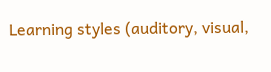Learning styles (auditory, visual,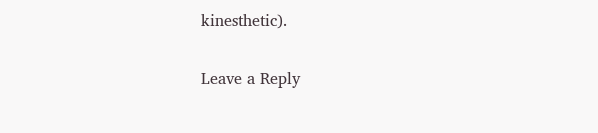kinesthetic).

Leave a Reply